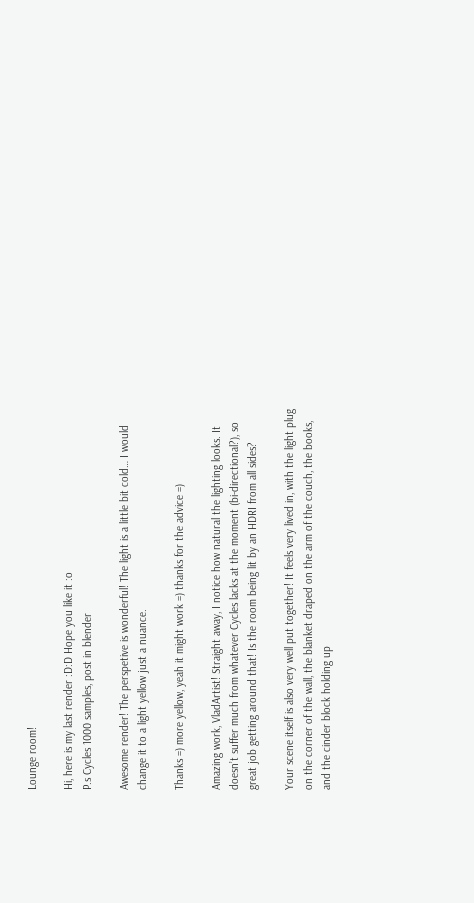Lounge room!

Hi, here is my last render :D:D Hope you like it :o
P.s Cycles 1000 samples, post in blender

Awesome render! The perspetive is wonderful! The light is a little bit cold… I would change it to a light yellow just a nuance.

Thanks =) more yellow, yeah it might work =) thanks for the advice =)

Amazing work, VladArtist! Straight away, I notice how natural the lighting looks. It doesn’t suffer much from whatever Cycles lacks at the moment (bi-directional?), so great job getting around that! Is the room being lit by an HDRI from all sides?

Your scene itself is also very well put together! It feels very lived in, with the light plug on the corner of the wall, the blanket draped on the arm of the couch, the books, and the cinder block holding up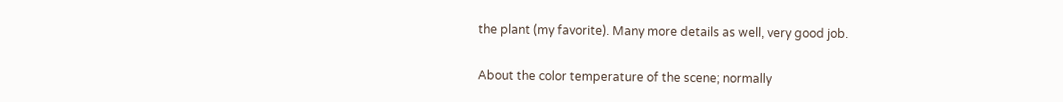the plant (my favorite). Many more details as well, very good job.

About the color temperature of the scene; normally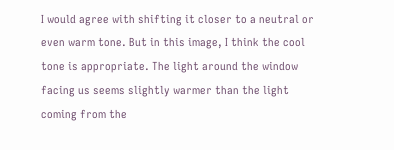I would agree with shifting it closer to a neutral or even warm tone. But in this image, I think the cool tone is appropriate. The light around the window facing us seems slightly warmer than the light coming from the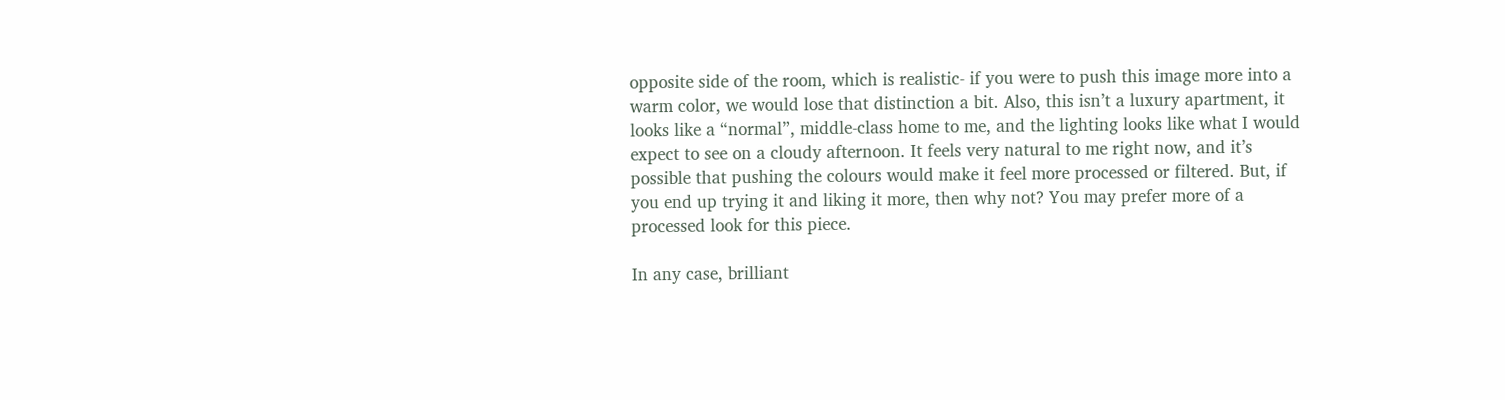opposite side of the room, which is realistic- if you were to push this image more into a warm color, we would lose that distinction a bit. Also, this isn’t a luxury apartment, it looks like a “normal”, middle-class home to me, and the lighting looks like what I would expect to see on a cloudy afternoon. It feels very natural to me right now, and it’s possible that pushing the colours would make it feel more processed or filtered. But, if you end up trying it and liking it more, then why not? You may prefer more of a processed look for this piece.

In any case, brilliant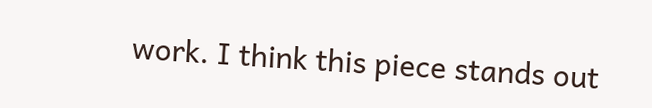work. I think this piece stands out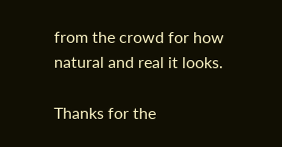from the crowd for how natural and real it looks.

Thanks for the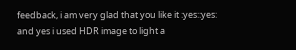feedback, i am very glad that you like it :yes::yes: and yes i used HDR image to light a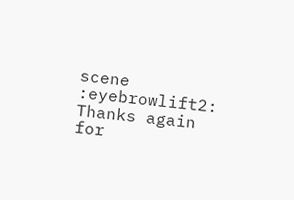scene :eyebrowlift2: Thanks again for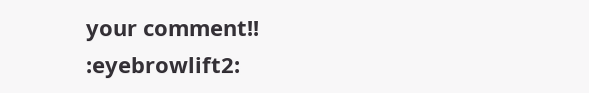your comment!! :eyebrowlift2: